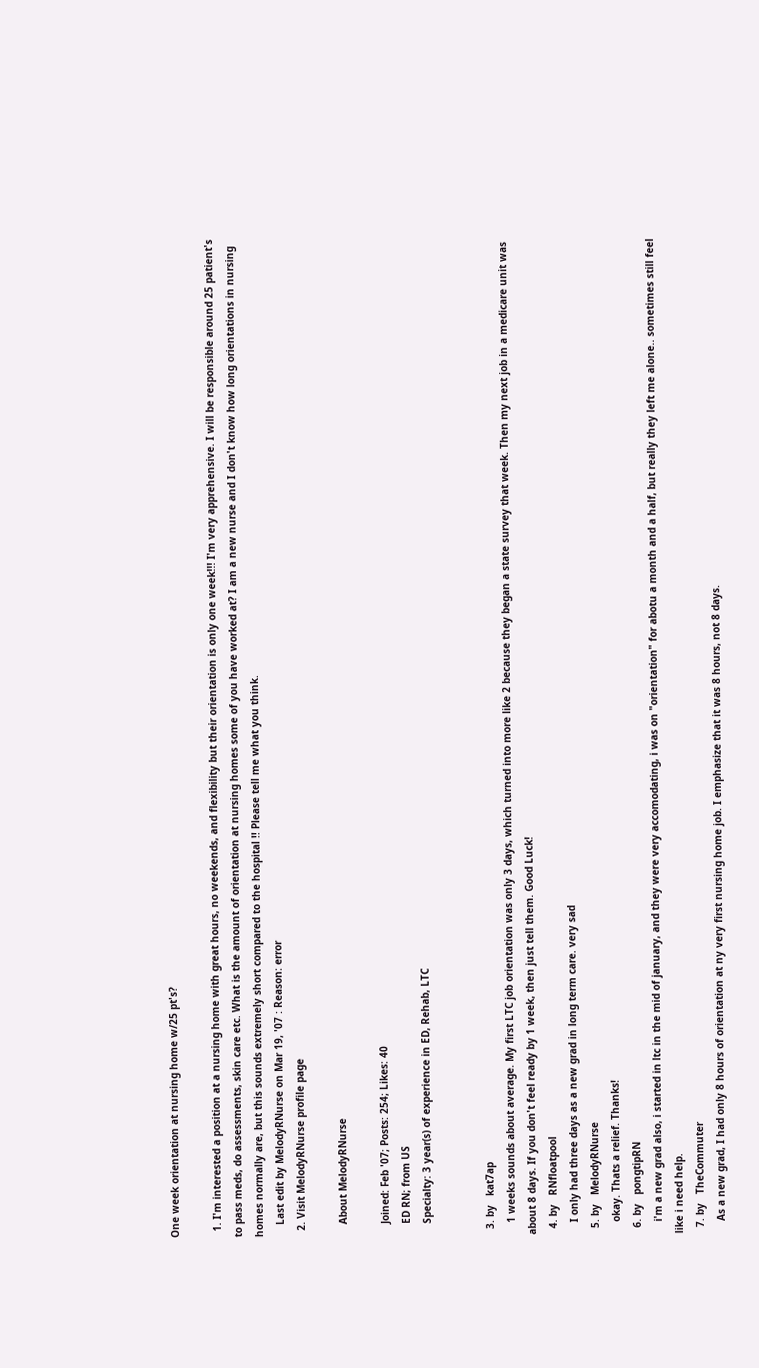One week orientation at nursing home w/25 pt's?

  1. I'm interested a position at a nursing home with great hours, no weekends, and flexibility but their orientation is only one week!!! I'm very apprehensive. I will be responsible around 25 patient's to pass meds, do assessments, skin care etc. What is the amount of orientation at nursing homes some of you have worked at? I am a new nurse and I don't know how long orientations in nursing homes normally are, but this sounds extremely short compared to the hospital !! Please tell me what you think.
    Last edit by MelodyRNurse on Mar 19, '07 : Reason: error
  2. Visit MelodyRNurse profile page

    About MelodyRNurse

    Joined: Feb '07; Posts: 254; Likes: 40
    ED RN; from US
    Specialty: 3 year(s) of experience in ED, Rehab, LTC


  3. by   kat7ap
    1 weeks sounds about average. My first LTC job orientation was only 3 days, which turned into more like 2 because they began a state survey that week. Then my next job in a medicare unit was about 8 days. If you don't feel ready by 1 week, then just tell them. Good Luck!
  4. by   RNfloatpool
    I only had three days as a new grad in long term care. very sad
  5. by   MelodyRNurse
    okay. Thats a relief. Thanks!
  6. by   pongtipRN
    i'm a new grad also, i started in ltc in the mid of january, and they were very accomodating, i was on "orientation" for abotu a month and a half, but really they left me alone.. sometimes still feel like i need help.
  7. by   TheCommuter
    As a new grad, I had only 8 hours of orientation at ny very first nursing home job. I emphasize that it was 8 hours, not 8 days.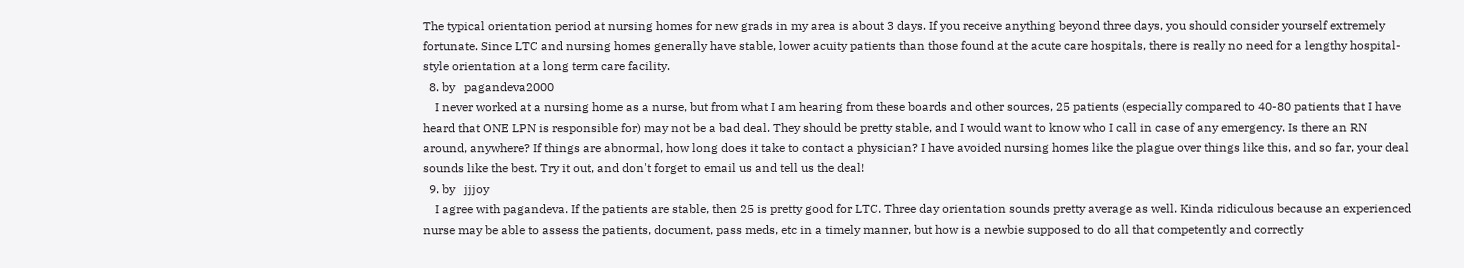The typical orientation period at nursing homes for new grads in my area is about 3 days. If you receive anything beyond three days, you should consider yourself extremely fortunate. Since LTC and nursing homes generally have stable, lower acuity patients than those found at the acute care hospitals, there is really no need for a lengthy hospital-style orientation at a long term care facility.
  8. by   pagandeva2000
    I never worked at a nursing home as a nurse, but from what I am hearing from these boards and other sources, 25 patients (especially compared to 40-80 patients that I have heard that ONE LPN is responsible for) may not be a bad deal. They should be pretty stable, and I would want to know who I call in case of any emergency. Is there an RN around, anywhere? If things are abnormal, how long does it take to contact a physician? I have avoided nursing homes like the plague over things like this, and so far, your deal sounds like the best. Try it out, and don't forget to email us and tell us the deal!
  9. by   jjjoy
    I agree with pagandeva. If the patients are stable, then 25 is pretty good for LTC. Three day orientation sounds pretty average as well. Kinda ridiculous because an experienced nurse may be able to assess the patients, document, pass meds, etc in a timely manner, but how is a newbie supposed to do all that competently and correctly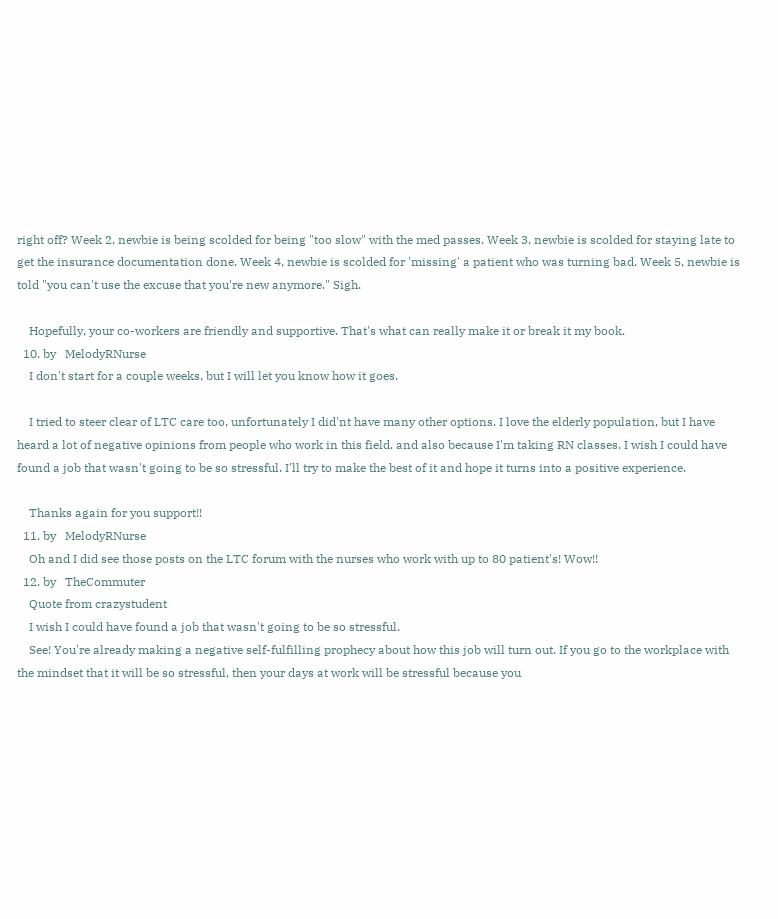right off? Week 2, newbie is being scolded for being "too slow" with the med passes. Week 3, newbie is scolded for staying late to get the insurance documentation done. Week 4, newbie is scolded for 'missing' a patient who was turning bad. Week 5, newbie is told "you can't use the excuse that you're new anymore." Sigh.

    Hopefully, your co-workers are friendly and supportive. That's what can really make it or break it my book.
  10. by   MelodyRNurse
    I don't start for a couple weeks, but I will let you know how it goes.

    I tried to steer clear of LTC care too, unfortunately I did'nt have many other options. I love the elderly population, but I have heard a lot of negative opinions from people who work in this field, and also because I'm taking RN classes. I wish I could have found a job that wasn't going to be so stressful. I'll try to make the best of it and hope it turns into a positive experience.

    Thanks again for you support!!
  11. by   MelodyRNurse
    Oh and I did see those posts on the LTC forum with the nurses who work with up to 80 patient's! Wow!!
  12. by   TheCommuter
    Quote from crazystudent
    I wish I could have found a job that wasn't going to be so stressful.
    See! You're already making a negative self-fulfilling prophecy about how this job will turn out. If you go to the workplace with the mindset that it will be so stressful, then your days at work will be stressful because you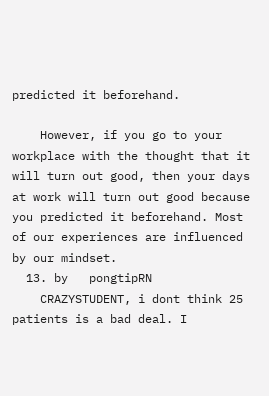predicted it beforehand.

    However, if you go to your workplace with the thought that it will turn out good, then your days at work will turn out good because you predicted it beforehand. Most of our experiences are influenced by our mindset.
  13. by   pongtipRN
    CRAZYSTUDENT, i dont think 25 patients is a bad deal. I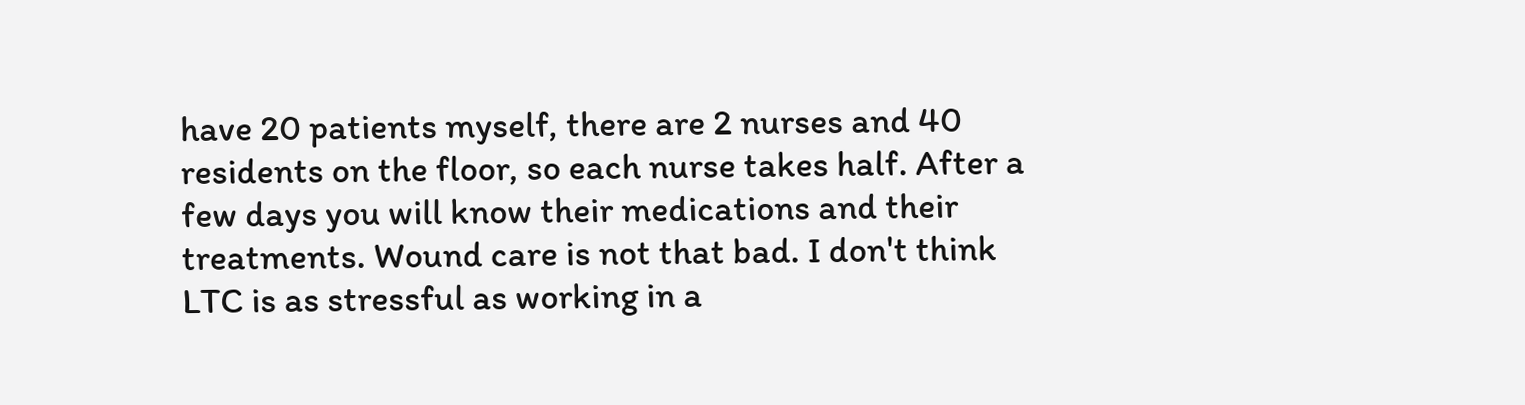have 20 patients myself, there are 2 nurses and 40 residents on the floor, so each nurse takes half. After a few days you will know their medications and their treatments. Wound care is not that bad. I don't think LTC is as stressful as working in a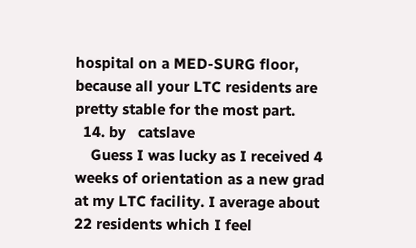hospital on a MED-SURG floor, because all your LTC residents are pretty stable for the most part.
  14. by   catslave
    Guess I was lucky as I received 4 weeks of orientation as a new grad at my LTC facility. I average about 22 residents which I feel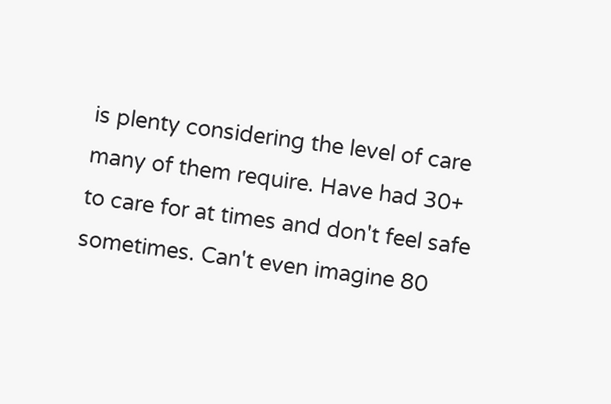is plenty considering the level of care many of them require. Have had 30+ to care for at times and don't feel safe sometimes. Can't even imagine 80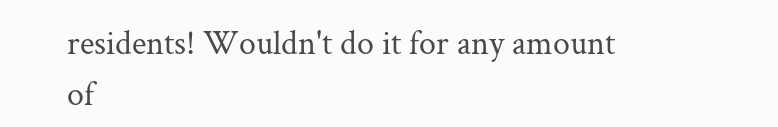residents! Wouldn't do it for any amount of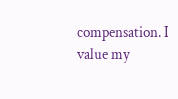compensation. I value my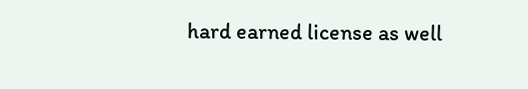hard earned license as well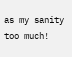as my sanity too much!